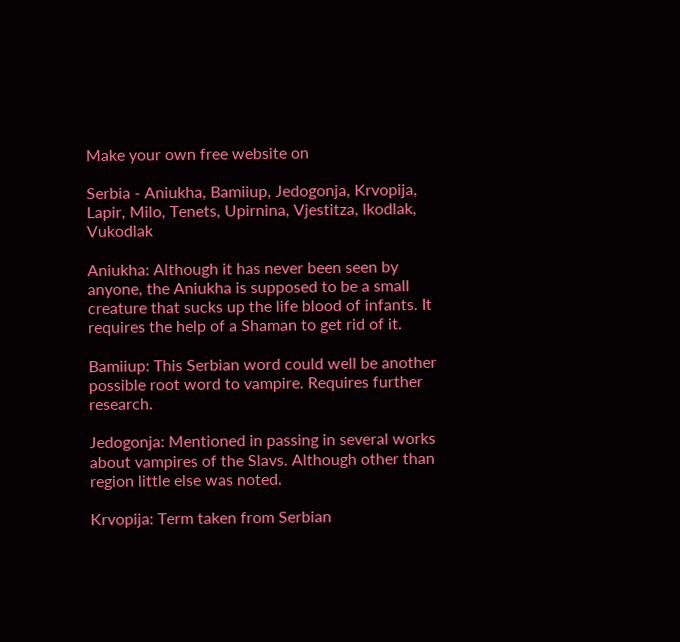Make your own free website on

Serbia - Aniukha, Bamiiup, Jedogonja, Krvopija, Lapir, Milo, Tenets, Upirnina, Vjestitza, lkodlak, Vukodlak

Aniukha: Although it has never been seen by anyone, the Aniukha is supposed to be a small creature that sucks up the life blood of infants. It requires the help of a Shaman to get rid of it.

Bamiiup: This Serbian word could well be another possible root word to vampire. Requires further research.

Jedogonja: Mentioned in passing in several works about vampires of the Slavs. Although other than region little else was noted.

Krvopija: Term taken from Serbian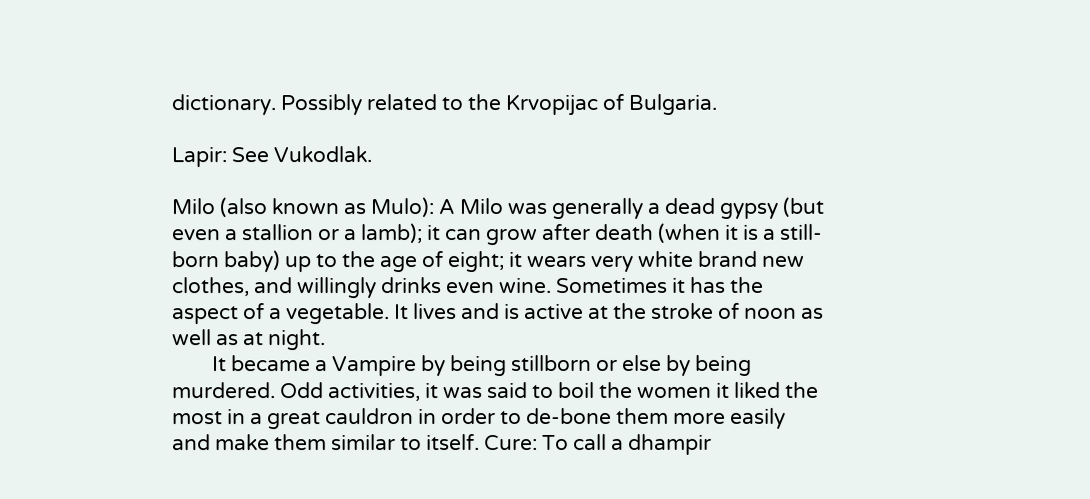dictionary. Possibly related to the Krvopijac of Bulgaria.

Lapir: See Vukodlak.

Milo (also known as Mulo): A Milo was generally a dead gypsy (but even a stallion or a lamb); it can grow after death (when it is a still-born baby) up to the age of eight; it wears very white brand new clothes, and willingly drinks even wine. Sometimes it has the aspect of a vegetable. It lives and is active at the stroke of noon as well as at night.
        It became a Vampire by being stillborn or else by being murdered. Odd activities, it was said to boil the women it liked the most in a great cauldron in order to de-bone them more easily and make them similar to itself. Cure: To call a dhampir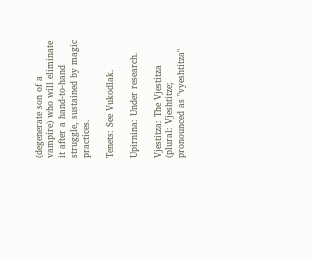(degenerate son of a vampire) who will eliminate it after a hand-to-hand struggle, sustained by magic practices.

Tenets: See Vukodlak.

Upirnina: Under research.

Vjestitza: The Vjestitza (plural: Vjeshtitze; pronounced as "vyeshtitza"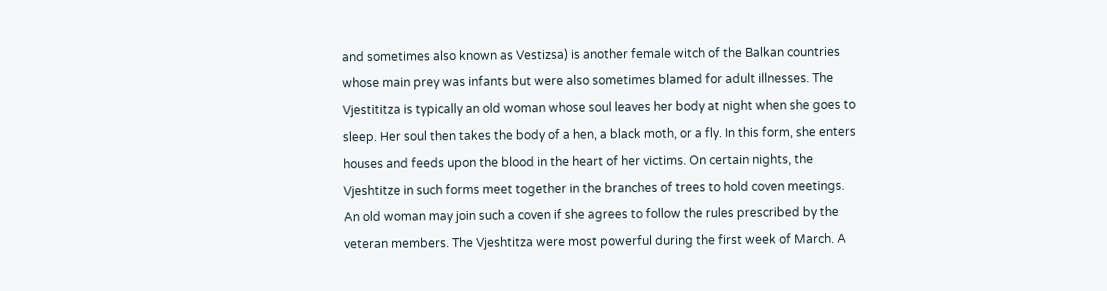and sometimes also known as Vestizsa) is another female witch of the Balkan countries whose main prey was infants but were also sometimes blamed for adult illnesses. The Vjestititza is typically an old woman whose soul leaves her body at night when she goes to sleep. Her soul then takes the body of a hen, a black moth, or a fly. In this form, she enters houses and feeds upon the blood in the heart of her victims. On certain nights, the Vjeshtitze in such forms meet together in the branches of trees to hold coven meetings. An old woman may join such a coven if she agrees to follow the rules prescribed by the veteran members. The Vjeshtitza were most powerful during the first week of March. A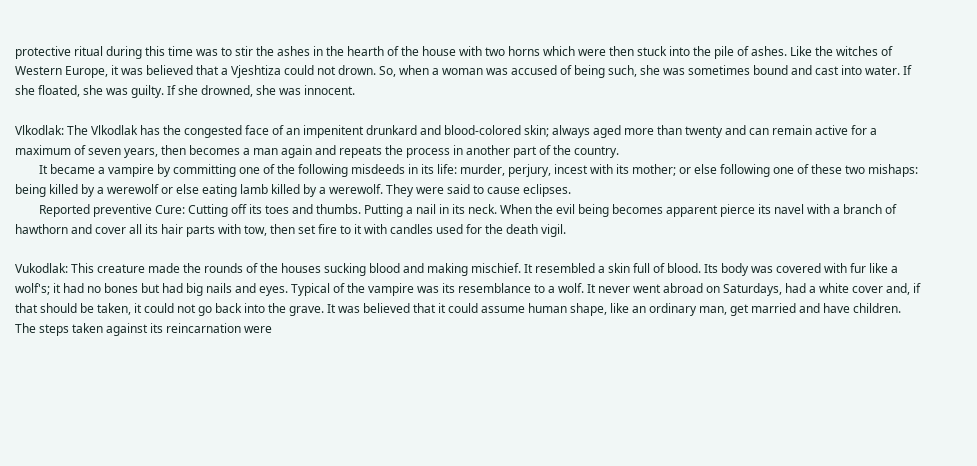protective ritual during this time was to stir the ashes in the hearth of the house with two horns which were then stuck into the pile of ashes. Like the witches of Western Europe, it was believed that a Vjeshtiza could not drown. So, when a woman was accused of being such, she was sometimes bound and cast into water. If she floated, she was guilty. If she drowned, she was innocent.

Vlkodlak: The Vlkodlak has the congested face of an impenitent drunkard and blood-colored skin; always aged more than twenty and can remain active for a maximum of seven years, then becomes a man again and repeats the process in another part of the country.
        It became a vampire by committing one of the following misdeeds in its life: murder, perjury, incest with its mother; or else following one of these two mishaps: being killed by a werewolf or else eating lamb killed by a werewolf. They were said to cause eclipses.
        Reported preventive Cure: Cutting off its toes and thumbs. Putting a nail in its neck. When the evil being becomes apparent pierce its navel with a branch of hawthorn and cover all its hair parts with tow, then set fire to it with candles used for the death vigil.

Vukodlak: This creature made the rounds of the houses sucking blood and making mischief. It resembled a skin full of blood. Its body was covered with fur like a wolf's; it had no bones but had big nails and eyes. Typical of the vampire was its resemblance to a wolf. It never went abroad on Saturdays, had a white cover and, if that should be taken, it could not go back into the grave. It was believed that it could assume human shape, like an ordinary man, get married and have children. The steps taken against its reincarnation were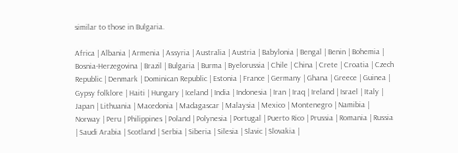similar to those in Bulgaria.

Africa | Albania | Armenia | Assyria | Australia | Austria | Babylonia | Bengal | Benin | Bohemia | Bosnia-Herzegovina | Brazil | Bulgaria | Burma | Byelorussia | Chile | China | Crete | Croatia | Czech Republic | Denmark | Dominican Republic | Estonia | France | Germany | Ghana | Greece | Guinea | Gypsy folklore | Haiti | Hungary | Iceland | India | Indonesia | Iran | Iraq | Ireland | Israel | Italy | Japan | Lithuania | Macedonia | Madagascar | Malaysia | Mexico | Montenegro | Namibia | Norway | Peru | Philippines | Poland | Polynesia | Portugal | Puerto Rico | Prussia | Romania | Russia | Saudi Arabia | Scotland | Serbia | Siberia | Silesia | Slavic | Slovakia |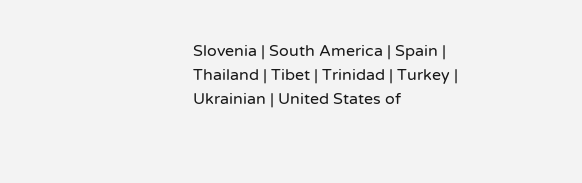Slovenia | South America | Spain | Thailand | Tibet | Trinidad | Turkey | Ukrainian | United States of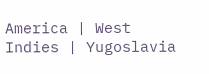America | West Indies | Yugoslavia